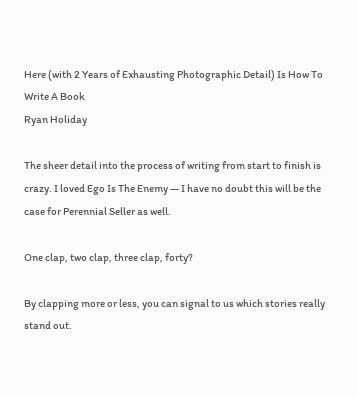Here (with 2 Years of Exhausting Photographic Detail) Is How To Write A Book
Ryan Holiday

The sheer detail into the process of writing from start to finish is crazy. I loved Ego Is The Enemy — I have no doubt this will be the case for Perennial Seller as well.

One clap, two clap, three clap, forty?

By clapping more or less, you can signal to us which stories really stand out.